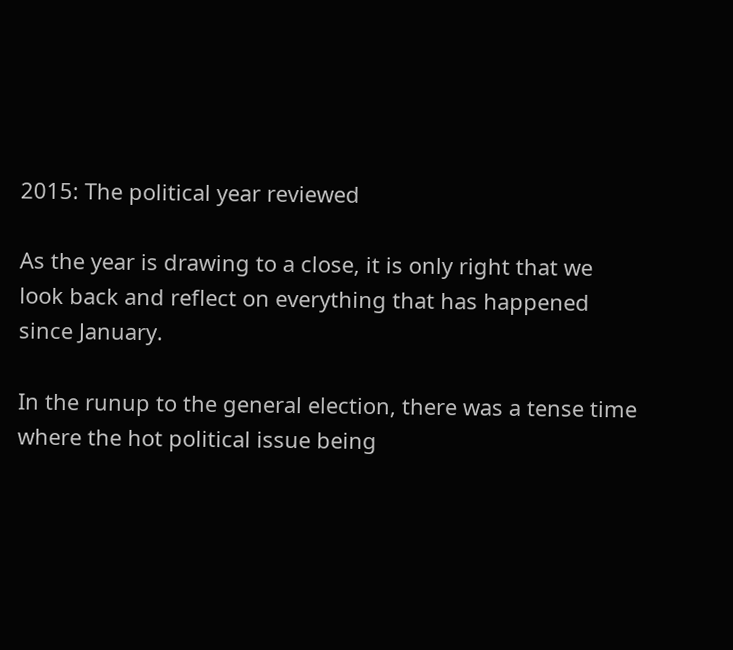2015: The political year reviewed

As the year is drawing to a close, it is only right that we look back and reflect on everything that has happened since January.

In the runup to the general election, there was a tense time where the hot political issue being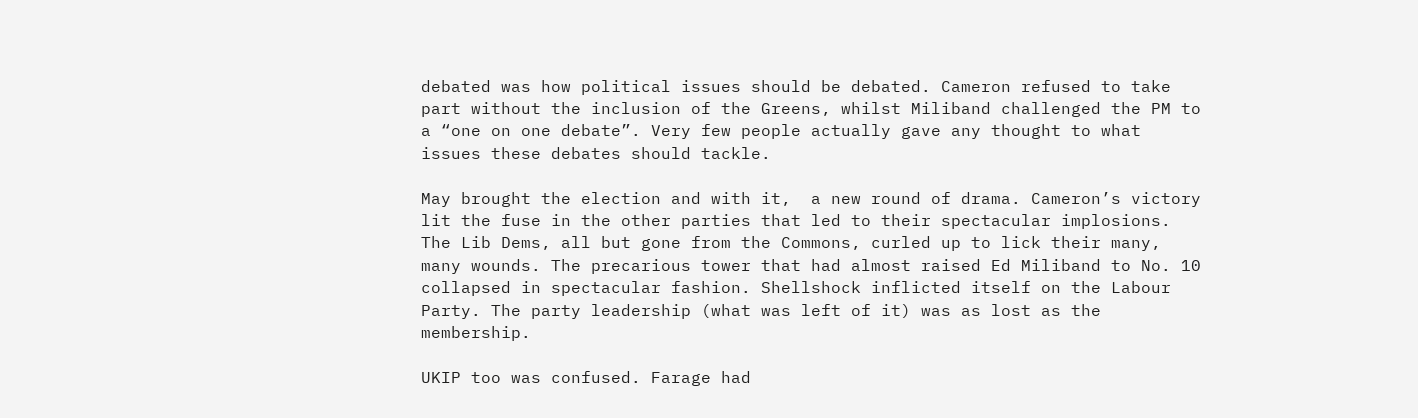debated was how political issues should be debated. Cameron refused to take part without the inclusion of the Greens, whilst Miliband challenged the PM to a “one on one debate”. Very few people actually gave any thought to what issues these debates should tackle.

May brought the election and with it,  a new round of drama. Cameron’s victory lit the fuse in the other parties that led to their spectacular implosions. The Lib Dems, all but gone from the Commons, curled up to lick their many, many wounds. The precarious tower that had almost raised Ed Miliband to No. 10 collapsed in spectacular fashion. Shellshock inflicted itself on the Labour Party. The party leadership (what was left of it) was as lost as the membership.

UKIP too was confused. Farage had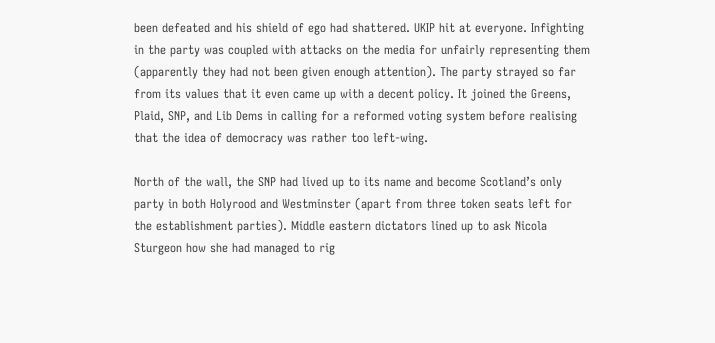been defeated and his shield of ego had shattered. UKIP hit at everyone. Infighting in the party was coupled with attacks on the media for unfairly representing them (apparently they had not been given enough attention). The party strayed so far from its values that it even came up with a decent policy. It joined the Greens, Plaid, SNP, and Lib Dems in calling for a reformed voting system before realising that the idea of democracy was rather too left-wing.

North of the wall, the SNP had lived up to its name and become Scotland’s only party in both Holyrood and Westminster (apart from three token seats left for the establishment parties). Middle eastern dictators lined up to ask Nicola Sturgeon how she had managed to rig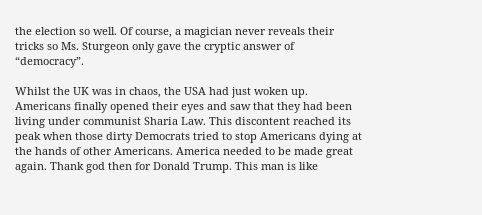the election so well. Of course, a magician never reveals their tricks so Ms. Sturgeon only gave the cryptic answer of “democracy”.

Whilst the UK was in chaos, the USA had just woken up. Americans finally opened their eyes and saw that they had been living under communist Sharia Law. This discontent reached its peak when those dirty Democrats tried to stop Americans dying at the hands of other Americans. America needed to be made great again. Thank god then for Donald Trump. This man is like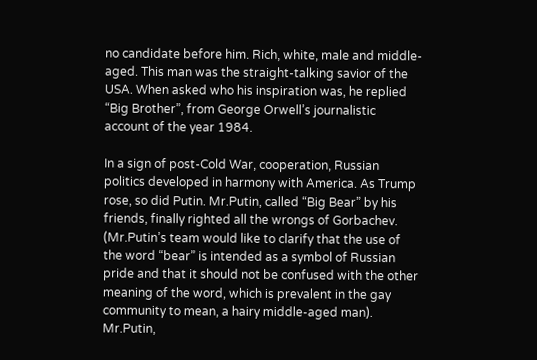no candidate before him. Rich, white, male and middle-aged. This man was the straight-talking savior of the USA. When asked who his inspiration was, he replied “Big Brother”, from George Orwell’s journalistic account of the year 1984.

In a sign of post-Cold War, cooperation, Russian politics developed in harmony with America. As Trump rose, so did Putin. Mr.Putin, called “Big Bear” by his friends, finally righted all the wrongs of Gorbachev. (Mr.Putin’s team would like to clarify that the use of the word “bear” is intended as a symbol of Russian pride and that it should not be confused with the other meaning of the word, which is prevalent in the gay community to mean, a hairy middle-aged man). Mr.Putin,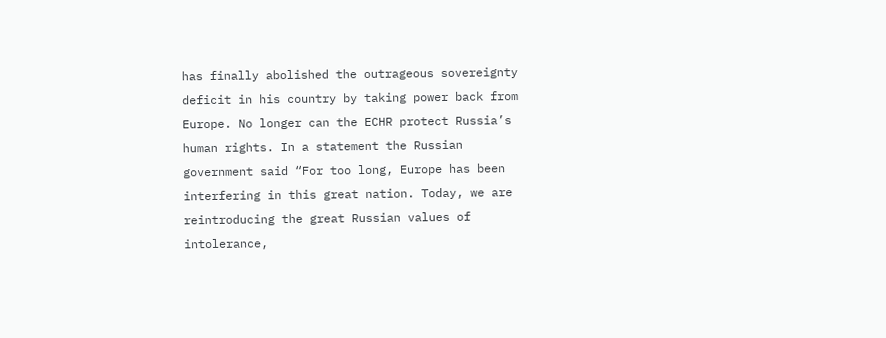has finally abolished the outrageous sovereignty deficit in his country by taking power back from Europe. No longer can the ECHR protect Russia’s human rights. In a statement the Russian government said “For too long, Europe has been interfering in this great nation. Today, we are reintroducing the great Russian values of intolerance,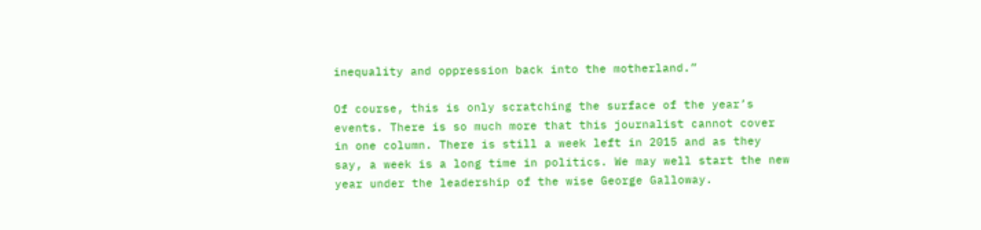inequality and oppression back into the motherland.”

Of course, this is only scratching the surface of the year’s events. There is so much more that this journalist cannot cover in one column. There is still a week left in 2015 and as they say, a week is a long time in politics. We may well start the new year under the leadership of the wise George Galloway.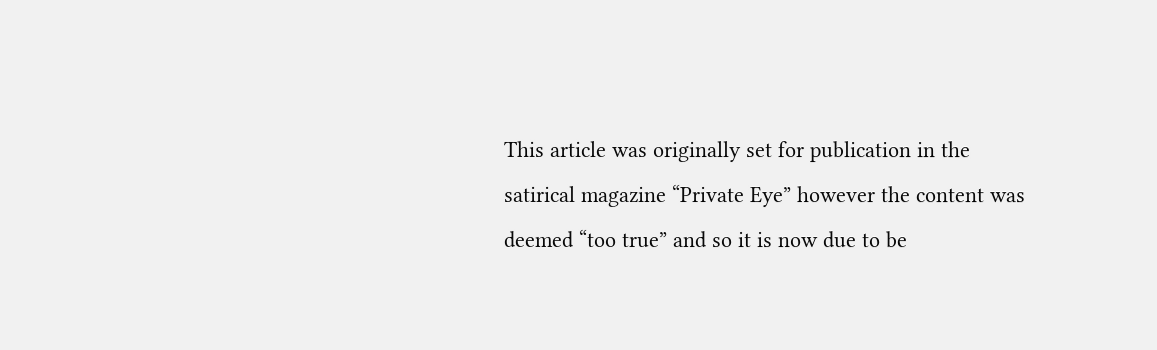This article was originally set for publication in the satirical magazine “Private Eye” however the content was deemed “too true” and so it is now due to be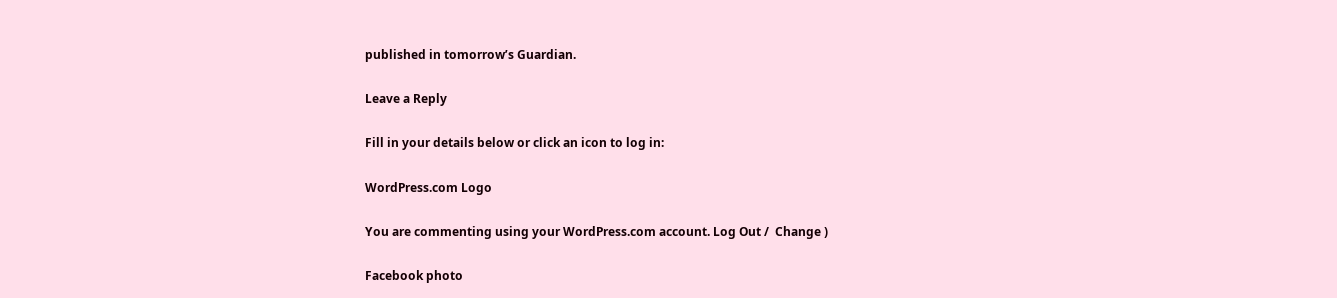published in tomorrow’s Guardian.

Leave a Reply

Fill in your details below or click an icon to log in:

WordPress.com Logo

You are commenting using your WordPress.com account. Log Out /  Change )

Facebook photo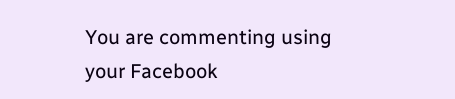You are commenting using your Facebook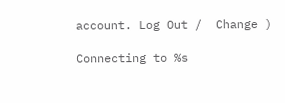account. Log Out /  Change )

Connecting to %s